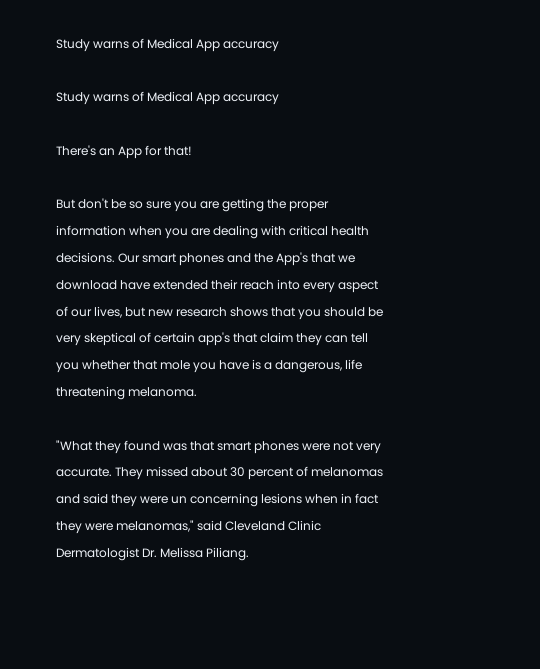Study warns of Medical App accuracy

Study warns of Medical App accuracy

There's an App for that!

But don't be so sure you are getting the proper information when you are dealing with critical health decisions. Our smart phones and the App's that we download have extended their reach into every aspect of our lives, but new research shows that you should be very skeptical of certain app's that claim they can tell you whether that mole you have is a dangerous, life threatening melanoma.

"What they found was that smart phones were not very accurate. They missed about 30 percent of melanomas and said they were un concerning lesions when in fact they were melanomas," said Cleveland Clinic Dermatologist Dr. Melissa Piliang.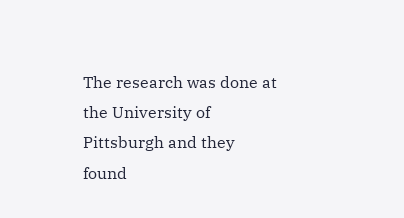The research was done at the University of Pittsburgh and they found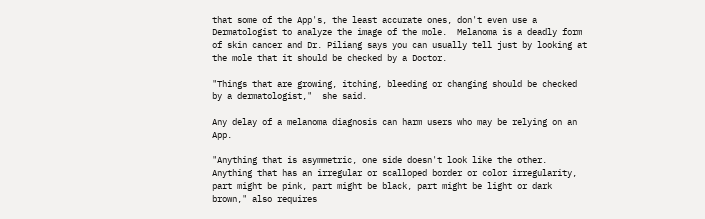that some of the App's, the least accurate ones, don't even use a Dermatologist to analyze the image of the mole.  Melanoma is a deadly form of skin cancer and Dr. Piliang says you can usually tell just by looking at the mole that it should be checked by a Doctor.

"Things that are growing, itching, bleeding or changing should be checked by a dermatologist,"  she said.

Any delay of a melanoma diagnosis can harm users who may be relying on an App.

"Anything that is asymmetric, one side doesn't look like the other. Anything that has an irregular or scalloped border or color irregularity, part might be pink, part might be black, part might be light or dark brown," also requires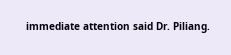immediate attention said Dr. Piliang.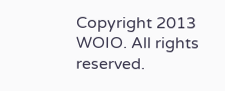Copyright 2013 WOIO. All rights reserved.